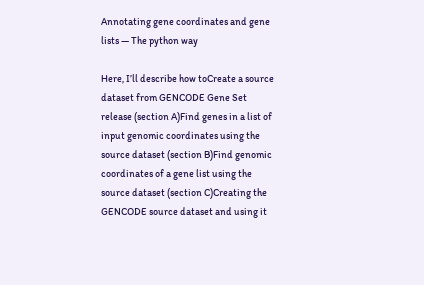Annotating gene coordinates and gene lists — The python way

Here, I’ll describe how toCreate a source dataset from GENCODE Gene Set release (section A)Find genes in a list of input genomic coordinates using the source dataset (section B)Find genomic coordinates of a gene list using the source dataset (section C)Creating the GENCODE source dataset and using it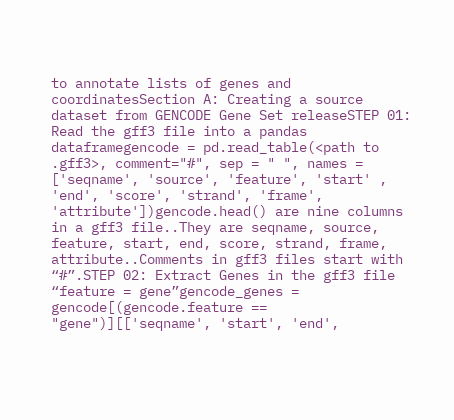to annotate lists of genes and coordinatesSection A: Creating a source dataset from GENCODE Gene Set releaseSTEP 01: Read the gff3 file into a pandas dataframegencode = pd.read_table(<path to .gff3>, comment="#", sep = " ", names = ['seqname', 'source', 'feature', 'start' , 'end', 'score', 'strand', 'frame', 'attribute'])gencode.head() are nine columns in a gff3 file..They are seqname, source, feature, start, end, score, strand, frame, attribute..Comments in gff3 files start with “#”.STEP 02: Extract Genes in the gff3 file “feature = gene”gencode_genes = gencode[(gencode.feature == "gene")][['seqname', 'start', 'end',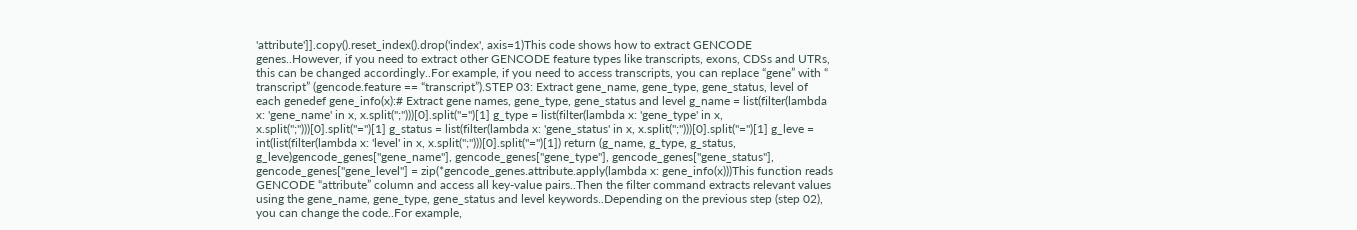'attribute']].copy().reset_index().drop('index', axis=1)This code shows how to extract GENCODE genes..However, if you need to extract other GENCODE feature types like transcripts, exons, CDSs and UTRs, this can be changed accordingly..For example, if you need to access transcripts, you can replace “gene” with “ transcript” (gencode.feature == “transcript”).STEP 03: Extract gene_name, gene_type, gene_status, level of each genedef gene_info(x):# Extract gene names, gene_type, gene_status and level g_name = list(filter(lambda x: 'gene_name' in x, x.split(";")))[0].split("=")[1] g_type = list(filter(lambda x: 'gene_type' in x, x.split(";")))[0].split("=")[1] g_status = list(filter(lambda x: 'gene_status' in x, x.split(";")))[0].split("=")[1] g_leve = int(list(filter(lambda x: 'level' in x, x.split(";")))[0].split("=")[1]) return (g_name, g_type, g_status, g_leve)gencode_genes["gene_name"], gencode_genes["gene_type"], gencode_genes["gene_status"], gencode_genes["gene_level"] = zip(*gencode_genes.attribute.apply(lambda x: gene_info(x)))This function reads GENCODE “attribute” column and access all key-value pairs..Then the filter command extracts relevant values using the gene_name, gene_type, gene_status and level keywords..Depending on the previous step (step 02), you can change the code..For example,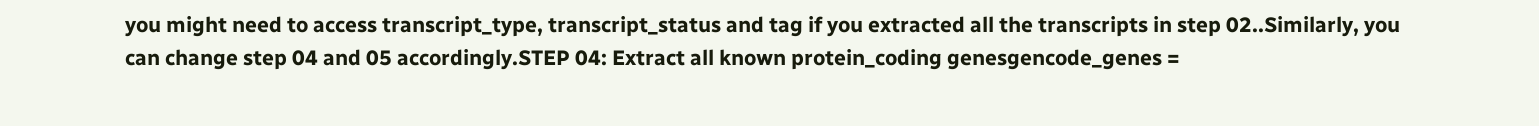you might need to access transcript_type, transcript_status and tag if you extracted all the transcripts in step 02..Similarly, you can change step 04 and 05 accordingly.STEP 04: Extract all known protein_coding genesgencode_genes =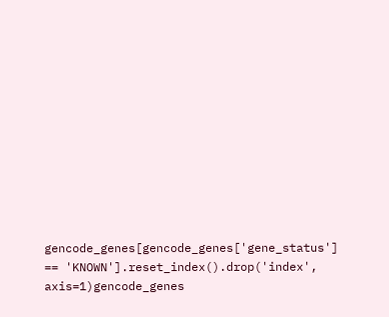gencode_genes[gencode_genes['gene_status'] == 'KNOWN'].reset_index().drop('index', axis=1)gencode_genes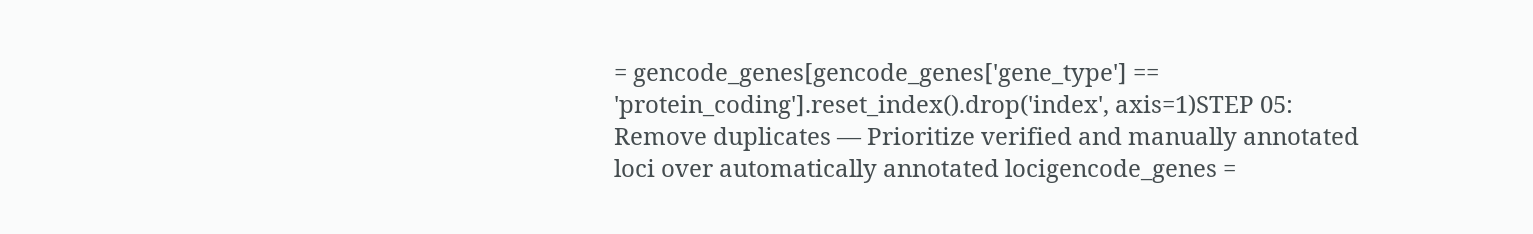= gencode_genes[gencode_genes['gene_type'] == 'protein_coding'].reset_index().drop('index', axis=1)STEP 05: Remove duplicates — Prioritize verified and manually annotated loci over automatically annotated locigencode_genes =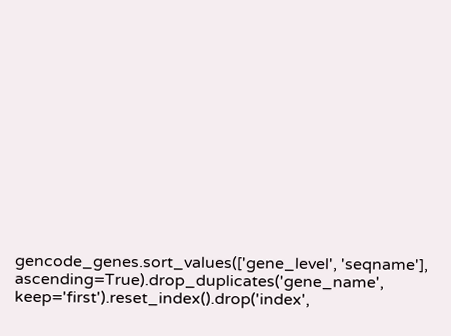gencode_genes.sort_values(['gene_level', 'seqname'], ascending=True).drop_duplicates('gene_name', keep='first').reset_index().drop('index',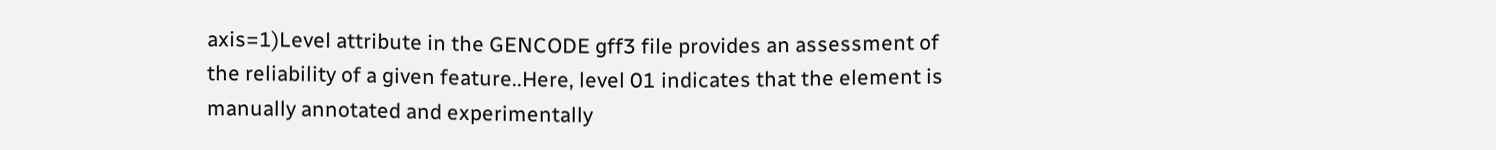axis=1)Level attribute in the GENCODE gff3 file provides an assessment of the reliability of a given feature..Here, level 01 indicates that the element is manually annotated and experimentally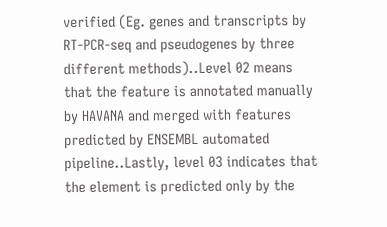verified (Eg. genes and transcripts by RT-PCR-seq and pseudogenes by three different methods)..Level 02 means that the feature is annotated manually by HAVANA and merged with features predicted by ENSEMBL automated pipeline..Lastly, level 03 indicates that the element is predicted only by the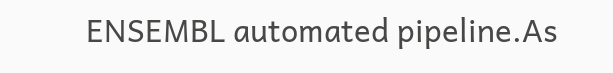ENSEMBL automated pipeline.As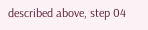described above, step 04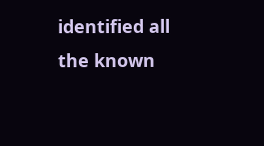identified all the known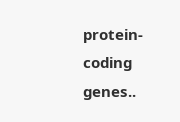protein-coding genes..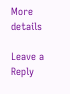More details

Leave a Reply